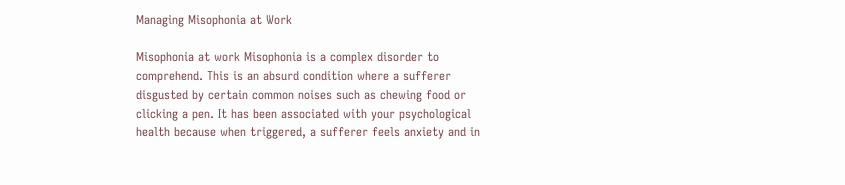Managing Misophonia at Work

Misophonia at work Misophonia is a complex disorder to comprehend. This is an absurd condition where a sufferer disgusted by certain common noises such as chewing food or clicking a pen. It has been associated with your psychological health because when triggered, a sufferer feels anxiety and in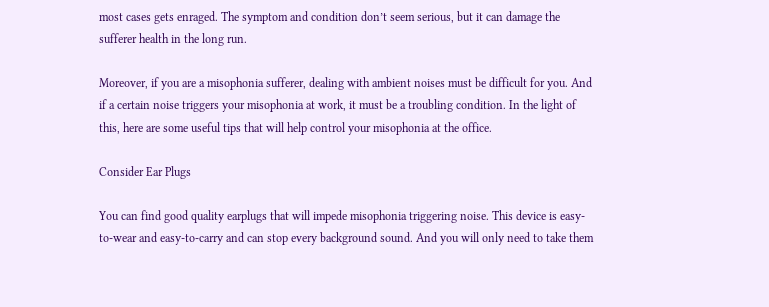most cases gets enraged. The symptom and condition don’t seem serious, but it can damage the sufferer health in the long run.

Moreover, if you are a misophonia sufferer, dealing with ambient noises must be difficult for you. And if a certain noise triggers your misophonia at work, it must be a troubling condition. In the light of this, here are some useful tips that will help control your misophonia at the office.

Consider Ear Plugs

You can find good quality earplugs that will impede misophonia triggering noise. This device is easy-to-wear and easy-to-carry and can stop every background sound. And you will only need to take them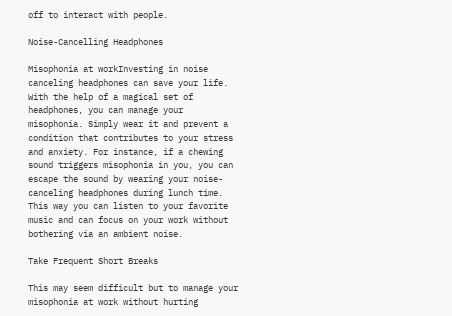off to interact with people.

Noise-Cancelling Headphones

Misophonia at workInvesting in noise canceling headphones can save your life. With the help of a magical set of headphones, you can manage your misophonia. Simply wear it and prevent a condition that contributes to your stress and anxiety. For instance, if a chewing sound triggers misophonia in you, you can escape the sound by wearing your noise-canceling headphones during lunch time. This way you can listen to your favorite music and can focus on your work without bothering via an ambient noise.

Take Frequent Short Breaks

This may seem difficult but to manage your misophonia at work without hurting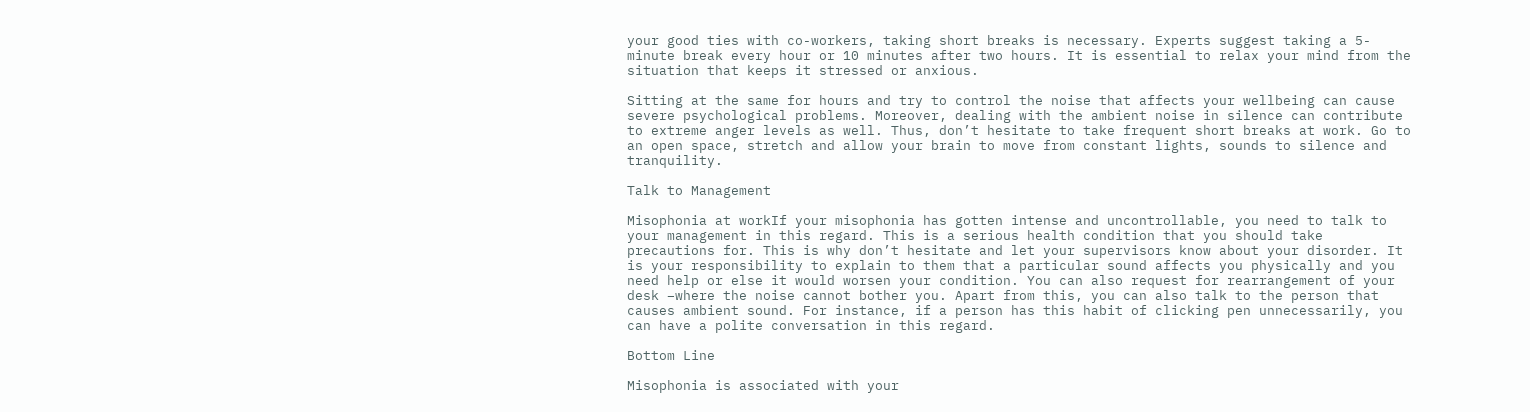your good ties with co-workers, taking short breaks is necessary. Experts suggest taking a 5-minute break every hour or 10 minutes after two hours. It is essential to relax your mind from the situation that keeps it stressed or anxious.

Sitting at the same for hours and try to control the noise that affects your wellbeing can cause severe psychological problems. Moreover, dealing with the ambient noise in silence can contribute to extreme anger levels as well. Thus, don’t hesitate to take frequent short breaks at work. Go to an open space, stretch and allow your brain to move from constant lights, sounds to silence and tranquility.

Talk to Management

Misophonia at workIf your misophonia has gotten intense and uncontrollable, you need to talk to your management in this regard. This is a serious health condition that you should take precautions for. This is why don’t hesitate and let your supervisors know about your disorder. It is your responsibility to explain to them that a particular sound affects you physically and you need help or else it would worsen your condition. You can also request for rearrangement of your desk –where the noise cannot bother you. Apart from this, you can also talk to the person that causes ambient sound. For instance, if a person has this habit of clicking pen unnecessarily, you can have a polite conversation in this regard.

Bottom Line

Misophonia is associated with your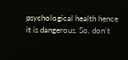psychological health hence it is dangerous. So, don’t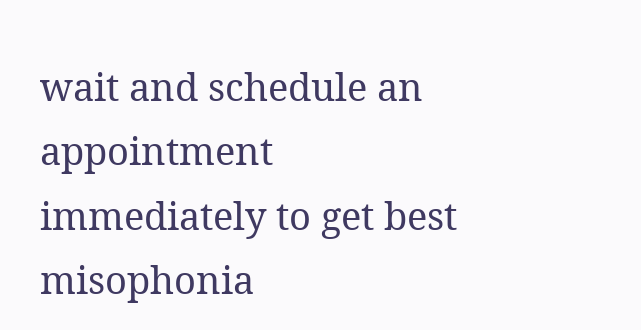wait and schedule an appointment immediately to get best misophonia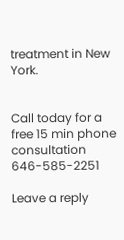treatment in New York.


Call today for a free 15 min phone consultation 646-585-2251

Leave a reply